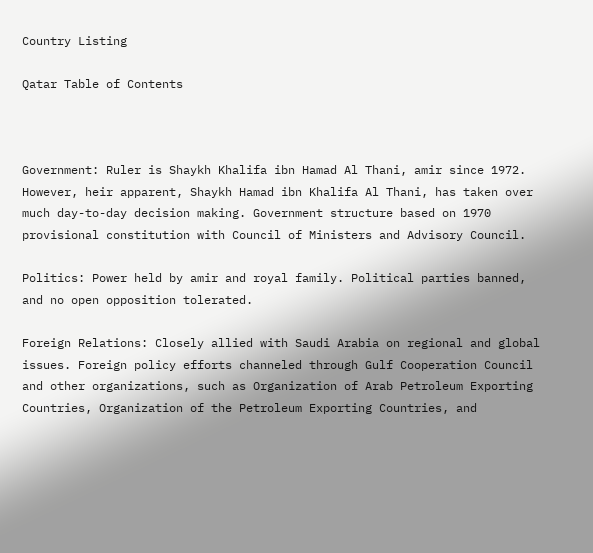Country Listing

Qatar Table of Contents



Government: Ruler is Shaykh Khalifa ibn Hamad Al Thani, amir since 1972. However, heir apparent, Shaykh Hamad ibn Khalifa Al Thani, has taken over much day-to-day decision making. Government structure based on 1970 provisional constitution with Council of Ministers and Advisory Council.

Politics: Power held by amir and royal family. Political parties banned, and no open opposition tolerated.

Foreign Relations: Closely allied with Saudi Arabia on regional and global issues. Foreign policy efforts channeled through Gulf Cooperation Council and other organizations, such as Organization of Arab Petroleum Exporting Countries, Organization of the Petroleum Exporting Countries, and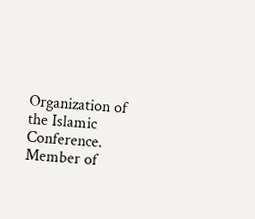Organization of the Islamic Conference. Member of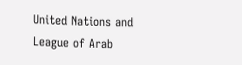United Nations and League of Arab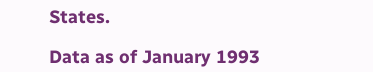States.

Data as of January 1993